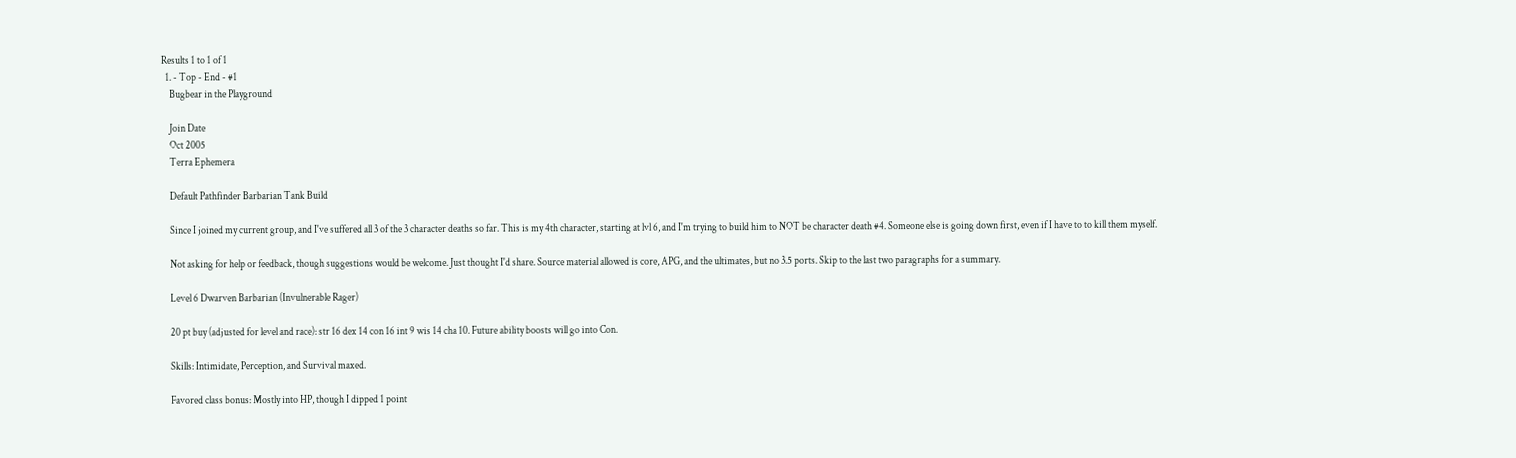Results 1 to 1 of 1
  1. - Top - End - #1
    Bugbear in the Playground

    Join Date
    Oct 2005
    Terra Ephemera

    Default Pathfinder Barbarian Tank Build

    Since I joined my current group, and I've suffered all 3 of the 3 character deaths so far. This is my 4th character, starting at lvl 6, and I'm trying to build him to NOT be character death #4. Someone else is going down first, even if I have to to kill them myself.

    Not asking for help or feedback, though suggestions would be welcome. Just thought I'd share. Source material allowed is core, APG, and the ultimates, but no 3.5 ports. Skip to the last two paragraphs for a summary.

    Level 6 Dwarven Barbarian (Invulnerable Rager)

    20 pt buy (adjusted for level and race): str 16 dex 14 con 16 int 9 wis 14 cha 10. Future ability boosts will go into Con.

    Skills: Intimidate, Perception, and Survival maxed.

    Favored class bonus: Mostly into HP, though I dipped 1 point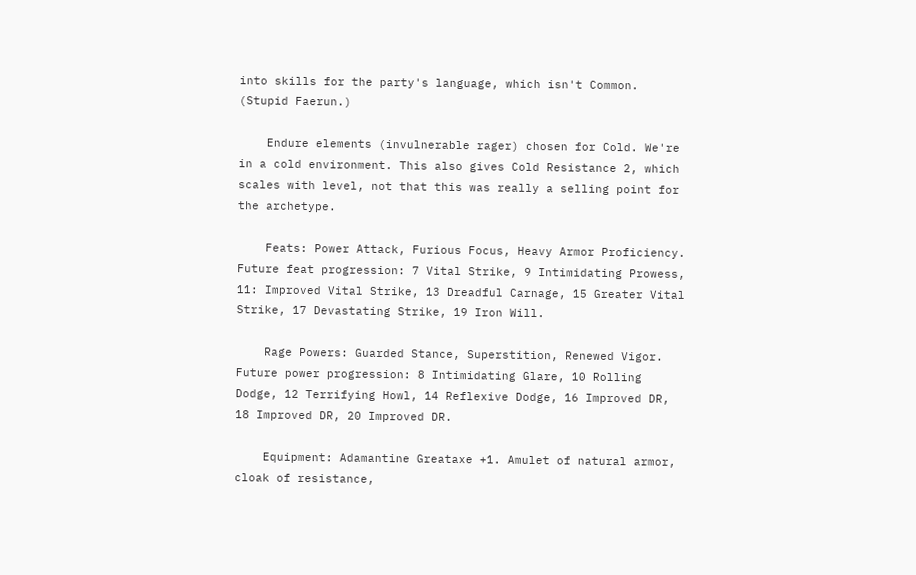into skills for the party's language, which isn't Common. (Stupid Faerun.)

    Endure elements (invulnerable rager) chosen for Cold. We're in a cold environment. This also gives Cold Resistance 2, which scales with level, not that this was really a selling point for the archetype.

    Feats: Power Attack, Furious Focus, Heavy Armor Proficiency. Future feat progression: 7 Vital Strike, 9 Intimidating Prowess, 11: Improved Vital Strike, 13 Dreadful Carnage, 15 Greater Vital Strike, 17 Devastating Strike, 19 Iron Will.

    Rage Powers: Guarded Stance, Superstition, Renewed Vigor. Future power progression: 8 Intimidating Glare, 10 Rolling Dodge, 12 Terrifying Howl, 14 Reflexive Dodge, 16 Improved DR, 18 Improved DR, 20 Improved DR.

    Equipment: Adamantine Greataxe +1. Amulet of natural armor, cloak of resistance,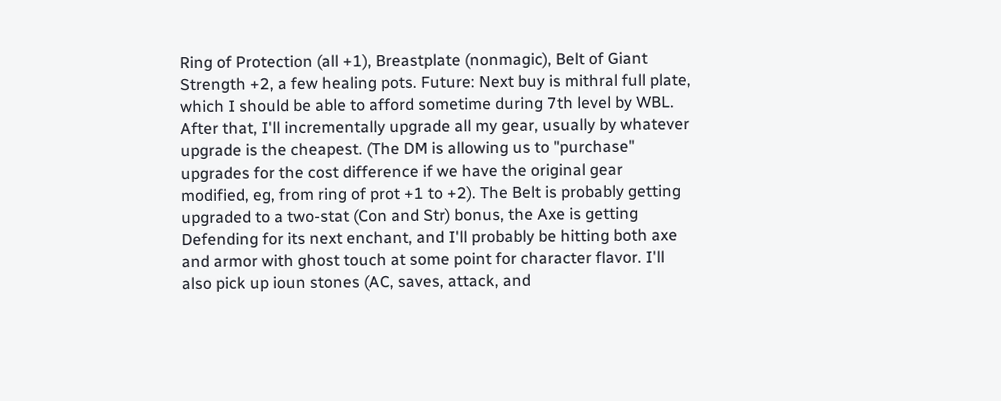Ring of Protection (all +1), Breastplate (nonmagic), Belt of Giant Strength +2, a few healing pots. Future: Next buy is mithral full plate, which I should be able to afford sometime during 7th level by WBL. After that, I'll incrementally upgrade all my gear, usually by whatever upgrade is the cheapest. (The DM is allowing us to "purchase" upgrades for the cost difference if we have the original gear modified, eg, from ring of prot +1 to +2). The Belt is probably getting upgraded to a two-stat (Con and Str) bonus, the Axe is getting Defending for its next enchant, and I'll probably be hitting both axe and armor with ghost touch at some point for character flavor. I'll also pick up ioun stones (AC, saves, attack, and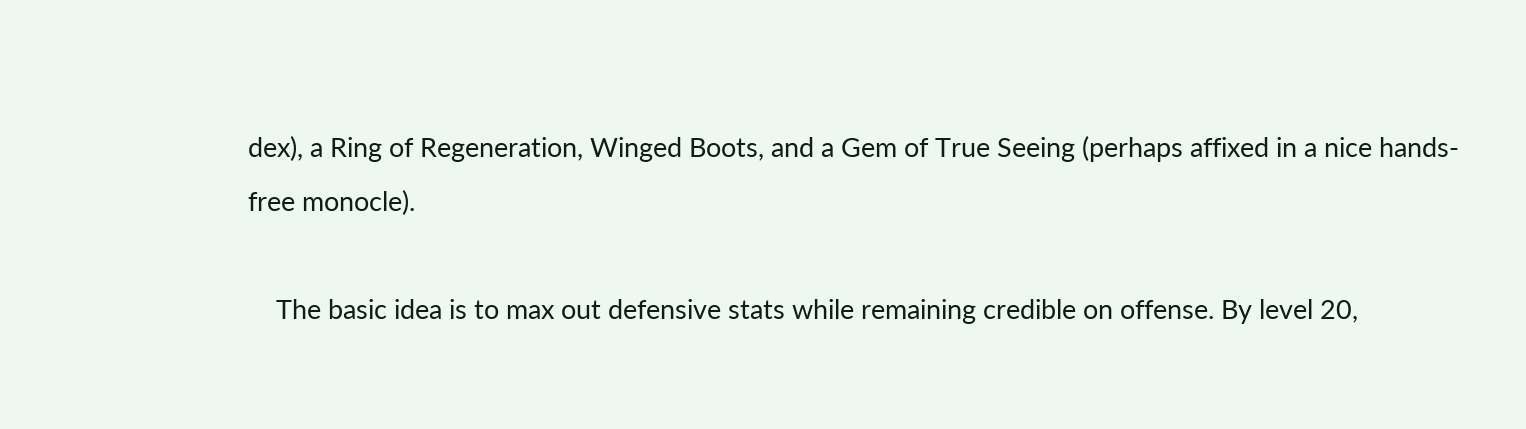dex), a Ring of Regeneration, Winged Boots, and a Gem of True Seeing (perhaps affixed in a nice hands-free monocle).

    The basic idea is to max out defensive stats while remaining credible on offense. By level 20,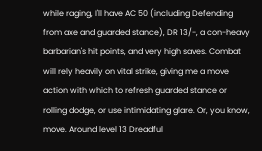while raging, I'll have AC 50 (including Defending from axe and guarded stance), DR 13/-, a con-heavy barbarian's hit points, and very high saves. Combat will rely heavily on vital strike, giving me a move action with which to refresh guarded stance or rolling dodge, or use intimidating glare. Or, you know, move. Around level 13 Dreadful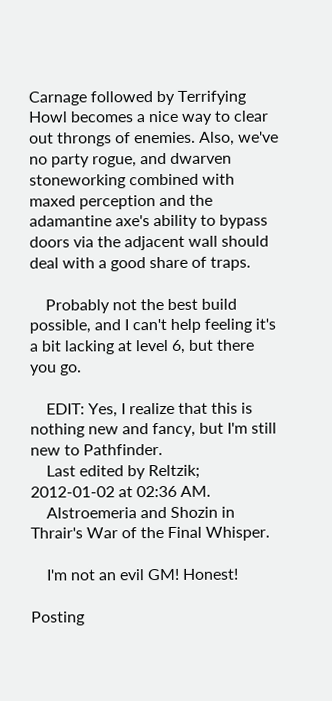Carnage followed by Terrifying Howl becomes a nice way to clear out throngs of enemies. Also, we've no party rogue, and dwarven stoneworking combined with maxed perception and the adamantine axe's ability to bypass doors via the adjacent wall should deal with a good share of traps.

    Probably not the best build possible, and I can't help feeling it's a bit lacking at level 6, but there you go.

    EDIT: Yes, I realize that this is nothing new and fancy, but I'm still new to Pathfinder.
    Last edited by Reltzik; 2012-01-02 at 02:36 AM.
    Alstroemeria and Shozin in Thrair's War of the Final Whisper.

    I'm not an evil GM! Honest!

Posting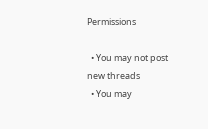Permissions

  • You may not post new threads
  • You may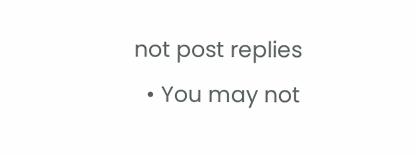not post replies
  • You may not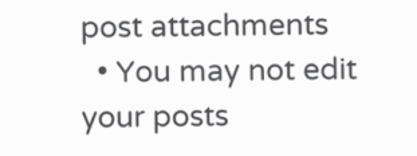post attachments
  • You may not edit your posts